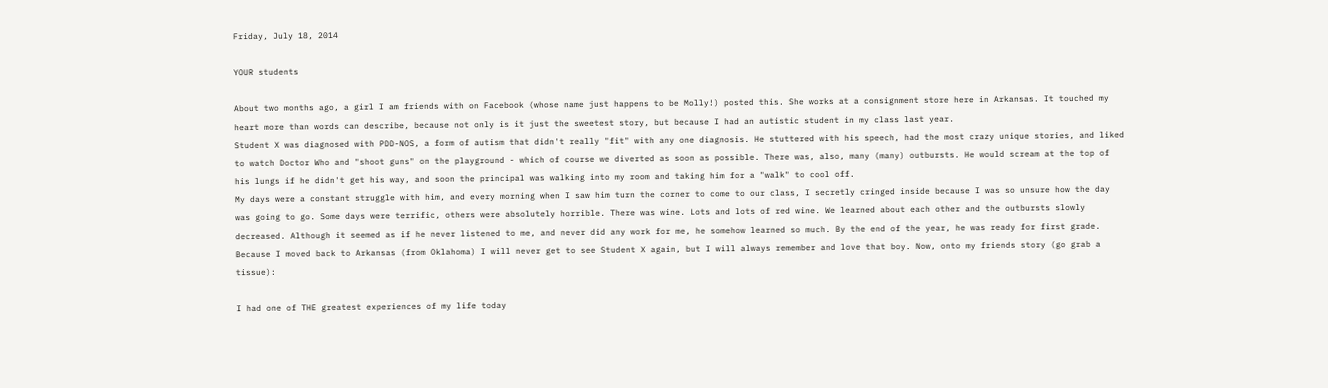Friday, July 18, 2014

YOUR students

About two months ago, a girl I am friends with on Facebook (whose name just happens to be Molly!) posted this. She works at a consignment store here in Arkansas. It touched my heart more than words can describe, because not only is it just the sweetest story, but because I had an autistic student in my class last year.
Student X was diagnosed with PDD-NOS, a form of autism that didn't really "fit" with any one diagnosis. He stuttered with his speech, had the most crazy unique stories, and liked to watch Doctor Who and "shoot guns" on the playground - which of course we diverted as soon as possible. There was, also, many (many) outbursts. He would scream at the top of his lungs if he didn't get his way, and soon the principal was walking into my room and taking him for a "walk" to cool off.
My days were a constant struggle with him, and every morning when I saw him turn the corner to come to our class, I secretly cringed inside because I was so unsure how the day was going to go. Some days were terrific, others were absolutely horrible. There was wine. Lots and lots of red wine. We learned about each other and the outbursts slowly decreased. Although it seemed as if he never listened to me, and never did any work for me, he somehow learned so much. By the end of the year, he was ready for first grade.
Because I moved back to Arkansas (from Oklahoma) I will never get to see Student X again, but I will always remember and love that boy. Now, onto my friends story (go grab a tissue):

I had one of THE greatest experiences of my life today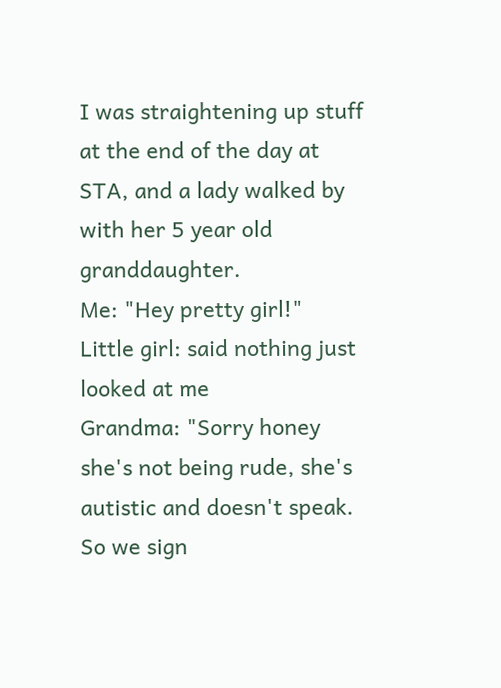I was straightening up stuff at the end of the day at STA, and a lady walked by with her 5 year old granddaughter.
Me: "Hey pretty girl!"
Little girl: said nothing just looked at me
Grandma: "Sorry honey she's not being rude, she's autistic and doesn't speak. So we sign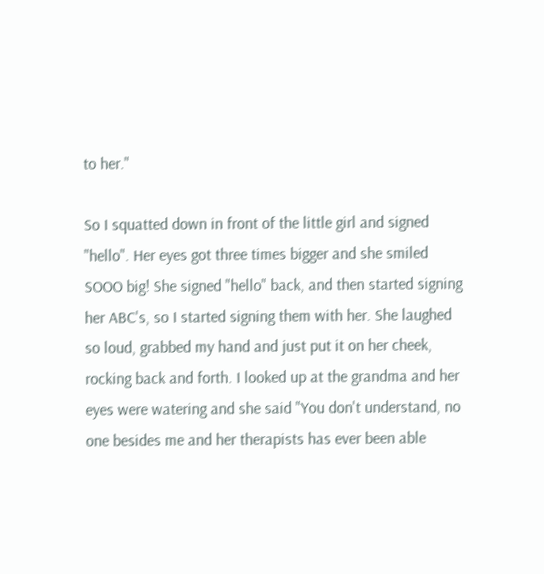to her."

So I squatted down in front of the little girl and signed "hello". Her eyes got three times bigger and she smiled SOOO big! She signed "hello" back, and then started signing her ABC's, so I started signing them with her. She laughed so loud, grabbed my hand and just put it on her cheek, rocking back and forth. I looked up at the grandma and her eyes were watering and she said "You don't understand, no one besides me and her therapists has ever been able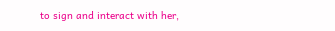to sign and interact with her,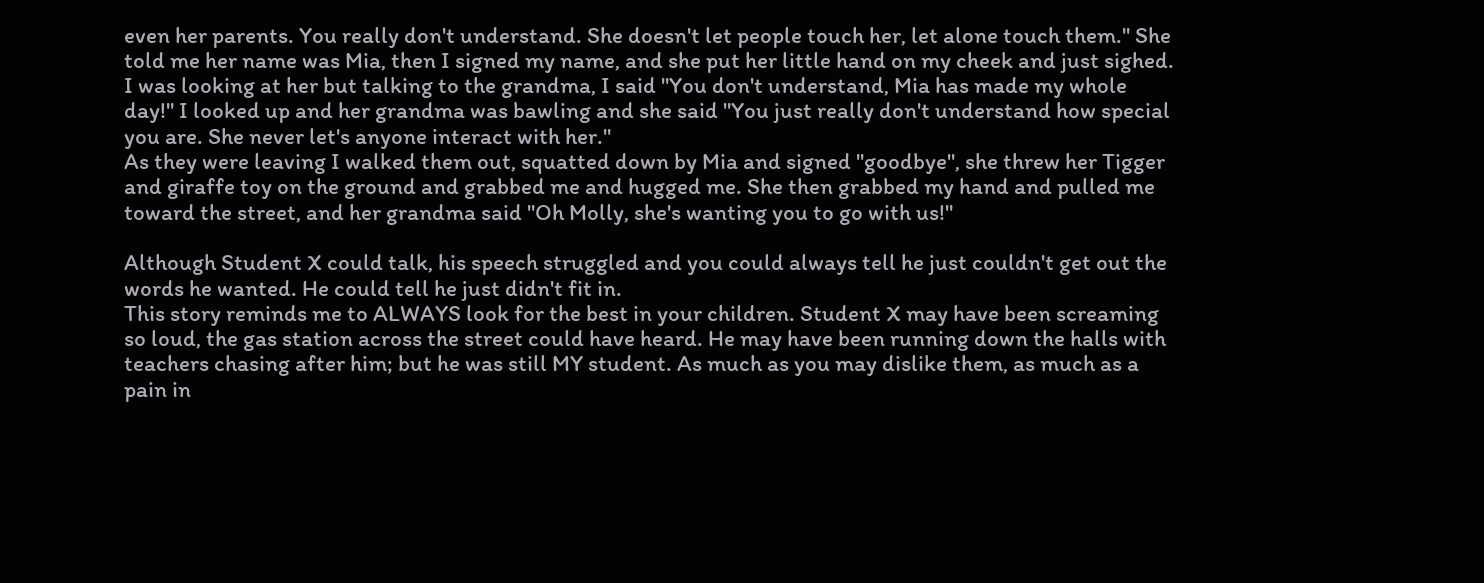even her parents. You really don't understand. She doesn't let people touch her, let alone touch them." She told me her name was Mia, then I signed my name, and she put her little hand on my cheek and just sighed.
I was looking at her but talking to the grandma, I said "You don't understand, Mia has made my whole day!" I looked up and her grandma was bawling and she said "You just really don't understand how special you are. She never let's anyone interact with her."
As they were leaving I walked them out, squatted down by Mia and signed "goodbye", she threw her Tigger and giraffe toy on the ground and grabbed me and hugged me. She then grabbed my hand and pulled me toward the street, and her grandma said "Oh Molly, she's wanting you to go with us!"

Although Student X could talk, his speech struggled and you could always tell he just couldn't get out the words he wanted. He could tell he just didn't fit in.
This story reminds me to ALWAYS look for the best in your children. Student X may have been screaming so loud, the gas station across the street could have heard. He may have been running down the halls with teachers chasing after him; but he was still MY student. As much as you may dislike them, as much as a pain in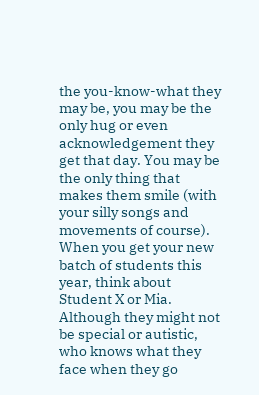the you-know-what they may be, you may be the only hug or even acknowledgement they get that day. You may be the only thing that makes them smile (with your silly songs and movements of course).
When you get your new batch of students this year, think about Student X or Mia. Although they might not be special or autistic, who knows what they face when they go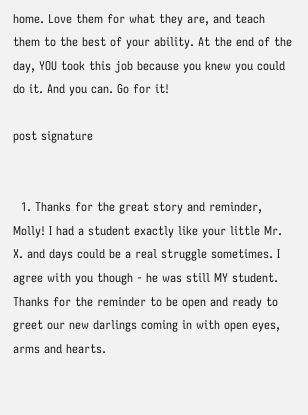home. Love them for what they are, and teach them to the best of your ability. At the end of the day, YOU took this job because you knew you could do it. And you can. Go for it!

post signature


  1. Thanks for the great story and reminder, Molly! I had a student exactly like your little Mr. X. and days could be a real struggle sometimes. I agree with you though - he was still MY student. Thanks for the reminder to be open and ready to greet our new darlings coming in with open eyes, arms and hearts.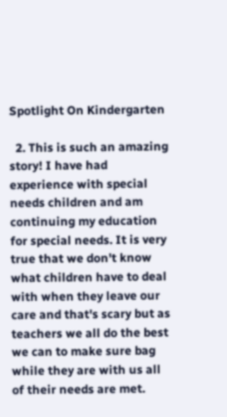Spotlight On Kindergarten

  2. This is such an amazing story! I have had experience with special needs children and am continuing my education for special needs. It is very true that we don't know what children have to deal with when they leave our care and that's scary but as teachers we all do the best we can to make sure bag while they are with us all of their needs are met.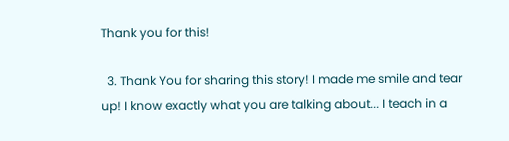Thank you for this!

  3. Thank You for sharing this story! I made me smile and tear up! I know exactly what you are talking about... I teach in a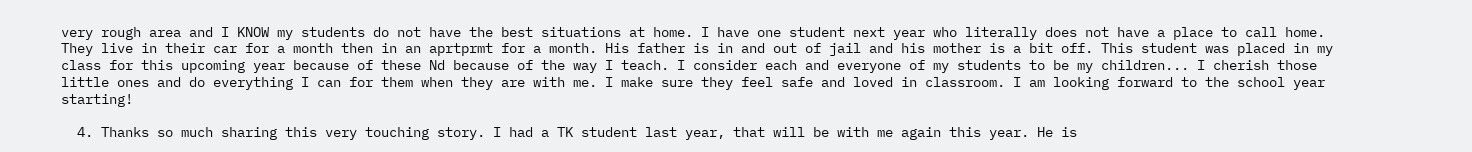very rough area and I KNOW my students do not have the best situations at home. I have one student next year who literally does not have a place to call home. They live in their car for a month then in an aprtprmt for a month. His father is in and out of jail and his mother is a bit off. This student was placed in my class for this upcoming year because of these Nd because of the way I teach. I consider each and everyone of my students to be my children... I cherish those little ones and do everything I can for them when they are with me. I make sure they feel safe and loved in classroom. I am looking forward to the school year starting!

  4. Thanks so much sharing this very touching story. I had a TK student last year, that will be with me again this year. He is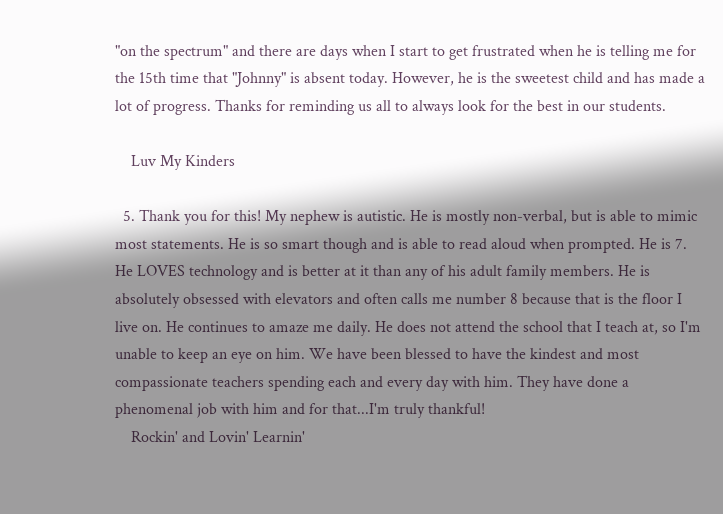"on the spectrum" and there are days when I start to get frustrated when he is telling me for the 15th time that "Johnny" is absent today. However, he is the sweetest child and has made a lot of progress. Thanks for reminding us all to always look for the best in our students.

    Luv My Kinders

  5. Thank you for this! My nephew is autistic. He is mostly non-verbal, but is able to mimic most statements. He is so smart though and is able to read aloud when prompted. He is 7. He LOVES technology and is better at it than any of his adult family members. He is absolutely obsessed with elevators and often calls me number 8 because that is the floor I live on. He continues to amaze me daily. He does not attend the school that I teach at, so I'm unable to keep an eye on him. We have been blessed to have the kindest and most compassionate teachers spending each and every day with him. They have done a phenomenal job with him and for that...I'm truly thankful!
    Rockin' and Lovin' Learnin'